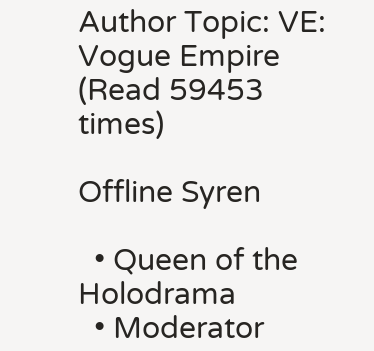Author Topic: VE: Vogue Empire  (Read 59453 times)

Offline Syren

  • Queen of the Holodrama
  • Moderator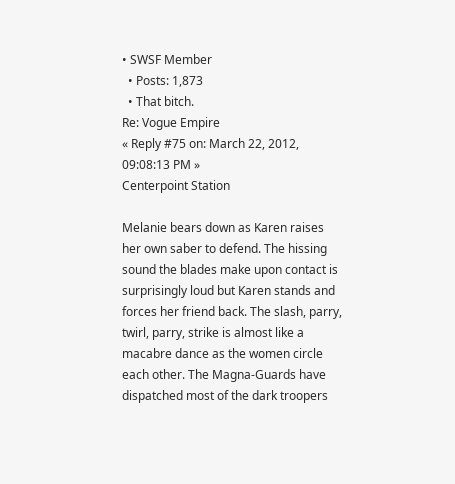• SWSF Member
  • Posts: 1,873
  • That bitch.
Re: Vogue Empire
« Reply #75 on: March 22, 2012, 09:08:13 PM »
Centerpoint Station

Melanie bears down as Karen raises her own saber to defend. The hissing sound the blades make upon contact is surprisingly loud but Karen stands and forces her friend back. The slash, parry, twirl, parry, strike is almost like a macabre dance as the women circle each other. The Magna-Guards have dispatched most of the dark troopers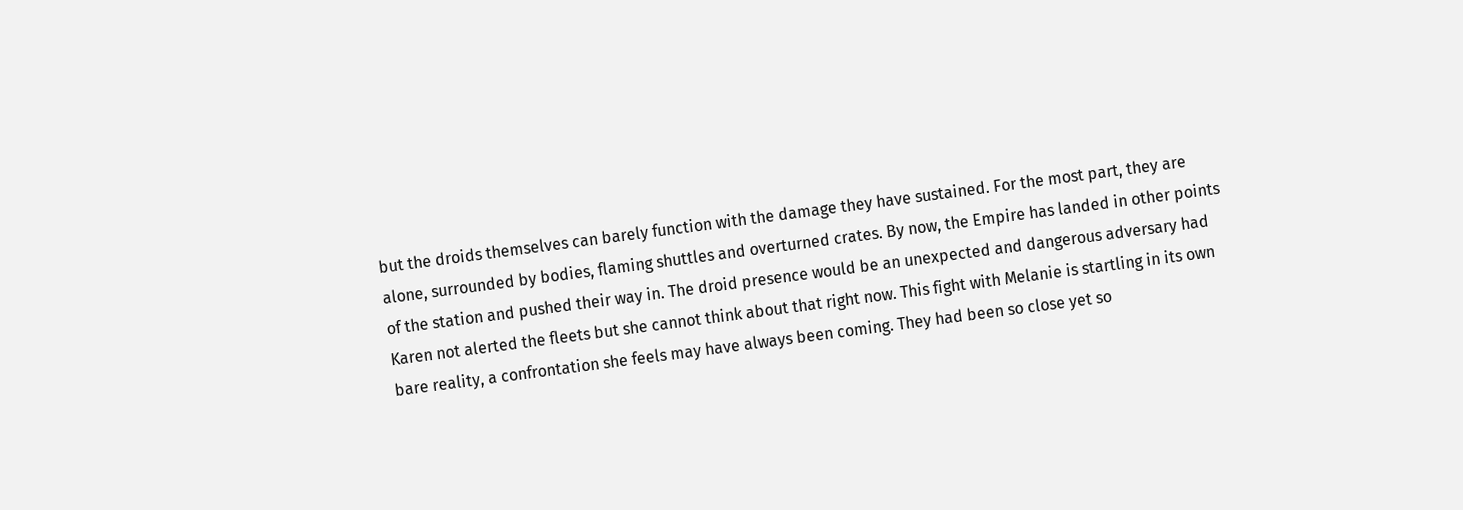but the droids themselves can barely function with the damage they have sustained. For the most part, they are alone, surrounded by bodies, flaming shuttles and overturned crates. By now, the Empire has landed in other points of the station and pushed their way in. The droid presence would be an unexpected and dangerous adversary had Karen not alerted the fleets but she cannot think about that right now. This fight with Melanie is startling in its own bare reality, a confrontation she feels may have always been coming. They had been so close yet so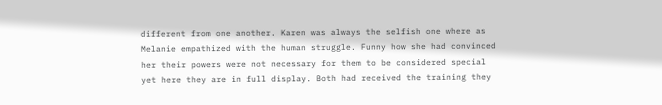different from one another. Karen was always the selfish one where as Melanie empathized with the human struggle. Funny how she had convinced her their powers were not necessary for them to be considered special yet here they are in full display. Both had received the training they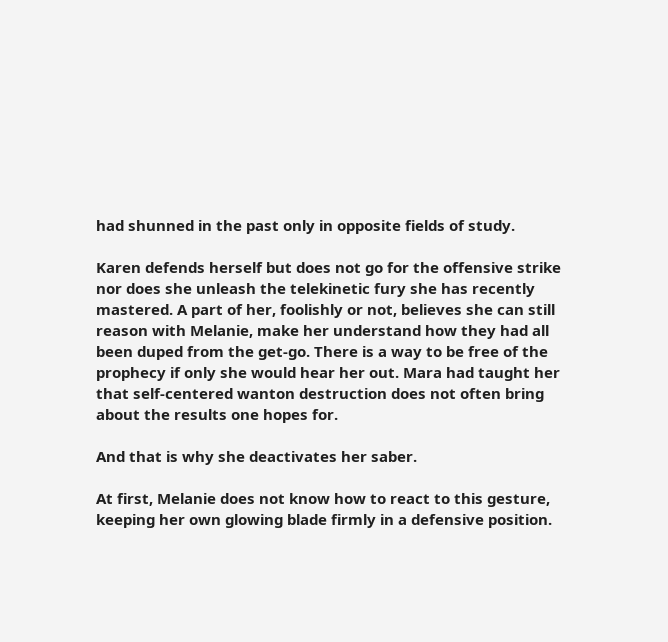had shunned in the past only in opposite fields of study.

Karen defends herself but does not go for the offensive strike nor does she unleash the telekinetic fury she has recently mastered. A part of her, foolishly or not, believes she can still reason with Melanie, make her understand how they had all been duped from the get-go. There is a way to be free of the prophecy if only she would hear her out. Mara had taught her that self-centered wanton destruction does not often bring about the results one hopes for.

And that is why she deactivates her saber.

At first, Melanie does not know how to react to this gesture, keeping her own glowing blade firmly in a defensive position.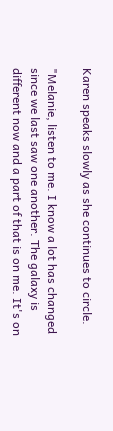Karen speaks slowly as she continues to circle.

"Melanie, listen to me. I know a lot has changed since we last saw one another. The galaxy is different now and a part of that is on me. It's on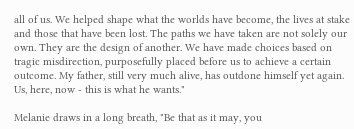all of us. We helped shape what the worlds have become, the lives at stake and those that have been lost. The paths we have taken are not solely our own. They are the design of another. We have made choices based on tragic misdirection, purposefully placed before us to achieve a certain outcome. My father, still very much alive, has outdone himself yet again. Us, here, now - this is what he wants."

Melanie draws in a long breath, "Be that as it may, you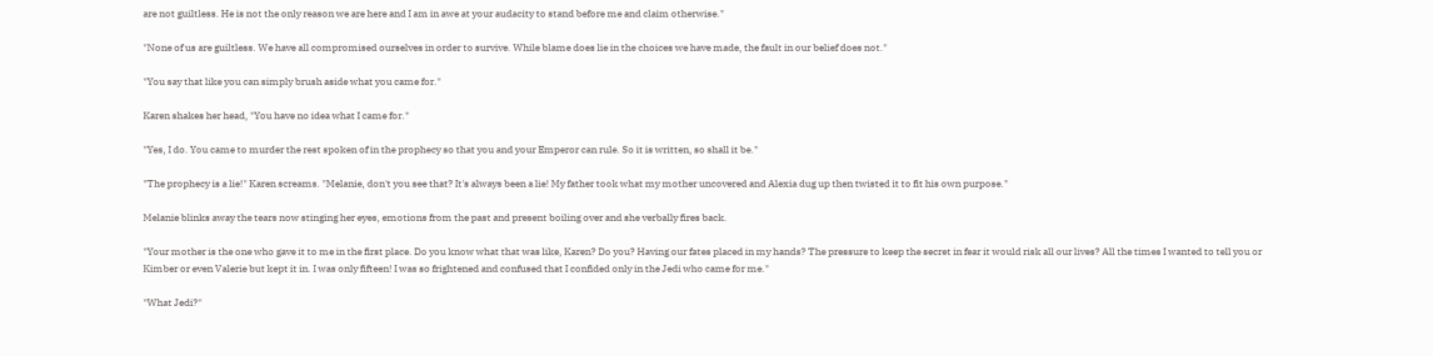are not guiltless. He is not the only reason we are here and I am in awe at your audacity to stand before me and claim otherwise."

"None of us are guiltless. We have all compromised ourselves in order to survive. While blame does lie in the choices we have made, the fault in our belief does not."

"You say that like you can simply brush aside what you came for."

Karen shakes her head, "You have no idea what I came for."

"Yes, I do. You came to murder the rest spoken of in the prophecy so that you and your Emperor can rule. So it is written, so shall it be."

"The prophecy is a lie!" Karen screams. "Melanie, don't you see that? It's always been a lie! My father took what my mother uncovered and Alexia dug up then twisted it to fit his own purpose."

Melanie blinks away the tears now stinging her eyes, emotions from the past and present boiling over and she verbally fires back.

"Your mother is the one who gave it to me in the first place. Do you know what that was like, Karen? Do you? Having our fates placed in my hands? The pressure to keep the secret in fear it would risk all our lives? All the times I wanted to tell you or Kimber or even Valerie but kept it in. I was only fifteen! I was so frightened and confused that I confided only in the Jedi who came for me."

"What Jedi?"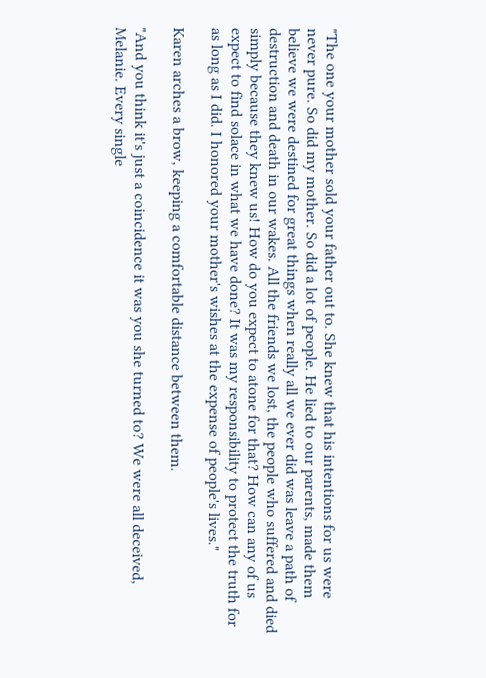"The one your mother sold your father out to. She knew that his intentions for us were never pure. So did my mother. So did a lot of people. He lied to our parents, made them believe we were destined for great things when really all we ever did was leave a path of destruction and death in our wakes. All the friends we lost, the people who suffered and died simply because they knew us! How do you expect to atone for that? How can any of us expect to find solace in what we have done? It was my responsibility to protect the truth for as long as I did. I honored your mother's wishes at the expense of people's lives."

Karen arches a brow, keeping a comfortable distance between them.

"And you think it's just a coincidence it was you she turned to? We were all deceived, Melanie. Every single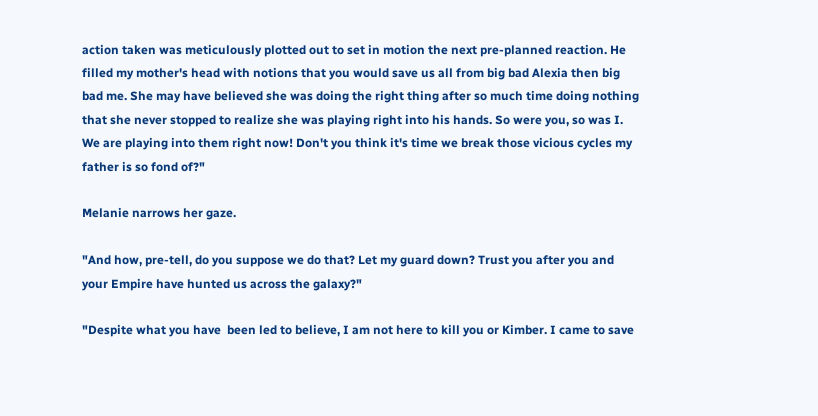action taken was meticulously plotted out to set in motion the next pre-planned reaction. He filled my mother's head with notions that you would save us all from big bad Alexia then big bad me. She may have believed she was doing the right thing after so much time doing nothing that she never stopped to realize she was playing right into his hands. So were you, so was I. We are playing into them right now! Don't you think it's time we break those vicious cycles my father is so fond of?"

Melanie narrows her gaze.

"And how, pre-tell, do you suppose we do that? Let my guard down? Trust you after you and your Empire have hunted us across the galaxy?"

"Despite what you have  been led to believe, I am not here to kill you or Kimber. I came to save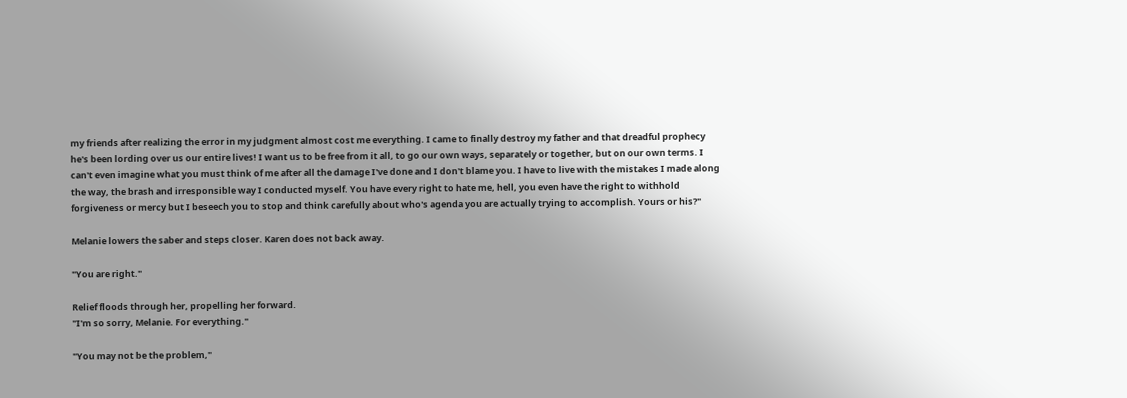my friends after realizing the error in my judgment almost cost me everything. I came to finally destroy my father and that dreadful prophecy he's been lording over us our entire lives! I want us to be free from it all, to go our own ways, separately or together, but on our own terms. I can't even imagine what you must think of me after all the damage I've done and I don't blame you. I have to live with the mistakes I made along the way, the brash and irresponsible way I conducted myself. You have every right to hate me, hell, you even have the right to withhold forgiveness or mercy but I beseech you to stop and think carefully about who's agenda you are actually trying to accomplish. Yours or his?"

Melanie lowers the saber and steps closer. Karen does not back away.

"You are right."

Relief floods through her, propelling her forward.
"I'm so sorry, Melanie. For everything."

"You may not be the problem,"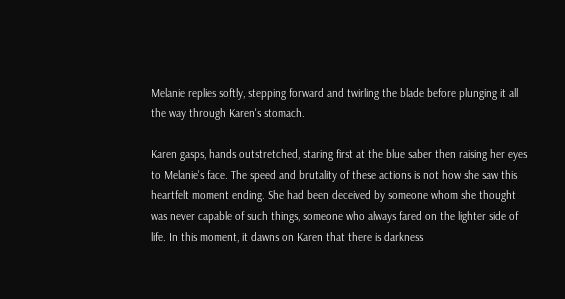Melanie replies softly, stepping forward and twirling the blade before plunging it all the way through Karen's stomach.

Karen gasps, hands outstretched, staring first at the blue saber then raising her eyes to Melanie's face. The speed and brutality of these actions is not how she saw this heartfelt moment ending. She had been deceived by someone whom she thought was never capable of such things, someone who always fared on the lighter side of life. In this moment, it dawns on Karen that there is darkness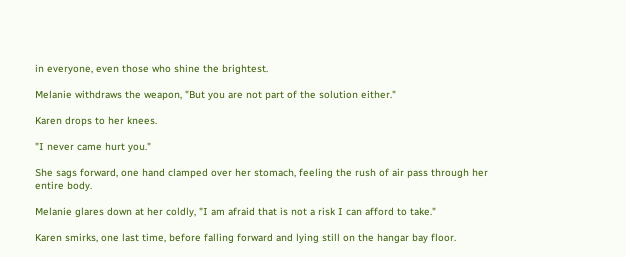in everyone, even those who shine the brightest.

Melanie withdraws the weapon, "But you are not part of the solution either."

Karen drops to her knees.

"I never came hurt you."

She sags forward, one hand clamped over her stomach, feeling the rush of air pass through her entire body.

Melanie glares down at her coldly, "I am afraid that is not a risk I can afford to take."

Karen smirks, one last time, before falling forward and lying still on the hangar bay floor.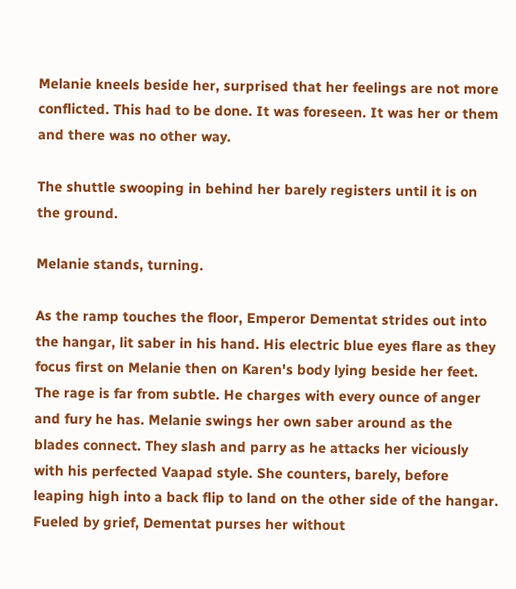Melanie kneels beside her, surprised that her feelings are not more conflicted. This had to be done. It was foreseen. It was her or them and there was no other way.

The shuttle swooping in behind her barely registers until it is on the ground.

Melanie stands, turning.

As the ramp touches the floor, Emperor Dementat strides out into the hangar, lit saber in his hand. His electric blue eyes flare as they focus first on Melanie then on Karen's body lying beside her feet. The rage is far from subtle. He charges with every ounce of anger and fury he has. Melanie swings her own saber around as the blades connect. They slash and parry as he attacks her viciously with his perfected Vaapad style. She counters, barely, before leaping high into a back flip to land on the other side of the hangar. Fueled by grief, Dementat purses her without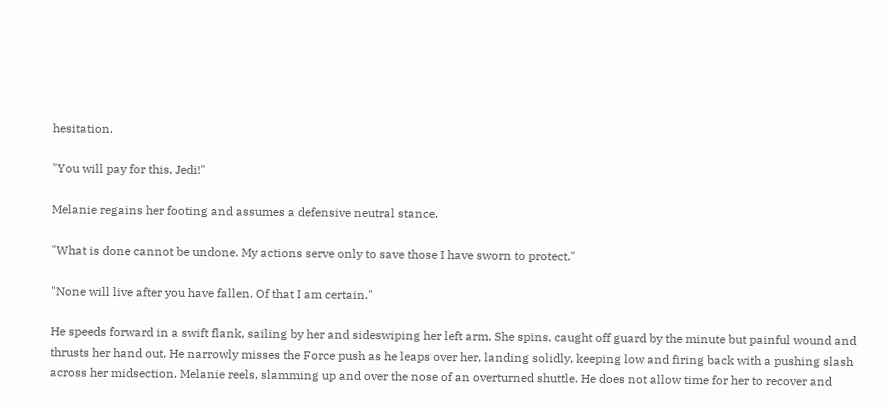hesitation.

"You will pay for this, Jedi!"

Melanie regains her footing and assumes a defensive neutral stance.

"What is done cannot be undone. My actions serve only to save those I have sworn to protect."

"None will live after you have fallen. Of that I am certain."

He speeds forward in a swift flank, sailing by her and sideswiping her left arm. She spins, caught off guard by the minute but painful wound and thrusts her hand out. He narrowly misses the Force push as he leaps over her, landing solidly, keeping low and firing back with a pushing slash across her midsection. Melanie reels, slamming up and over the nose of an overturned shuttle. He does not allow time for her to recover and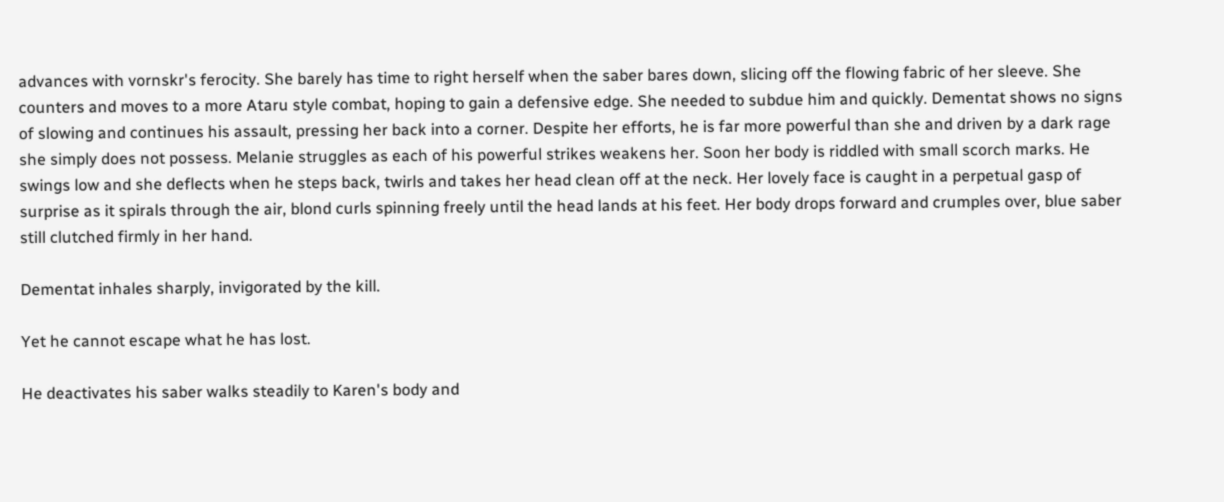advances with vornskr's ferocity. She barely has time to right herself when the saber bares down, slicing off the flowing fabric of her sleeve. She counters and moves to a more Ataru style combat, hoping to gain a defensive edge. She needed to subdue him and quickly. Dementat shows no signs of slowing and continues his assault, pressing her back into a corner. Despite her efforts, he is far more powerful than she and driven by a dark rage she simply does not possess. Melanie struggles as each of his powerful strikes weakens her. Soon her body is riddled with small scorch marks. He swings low and she deflects when he steps back, twirls and takes her head clean off at the neck. Her lovely face is caught in a perpetual gasp of surprise as it spirals through the air, blond curls spinning freely until the head lands at his feet. Her body drops forward and crumples over, blue saber still clutched firmly in her hand.

Dementat inhales sharply, invigorated by the kill.

Yet he cannot escape what he has lost.

He deactivates his saber walks steadily to Karen's body and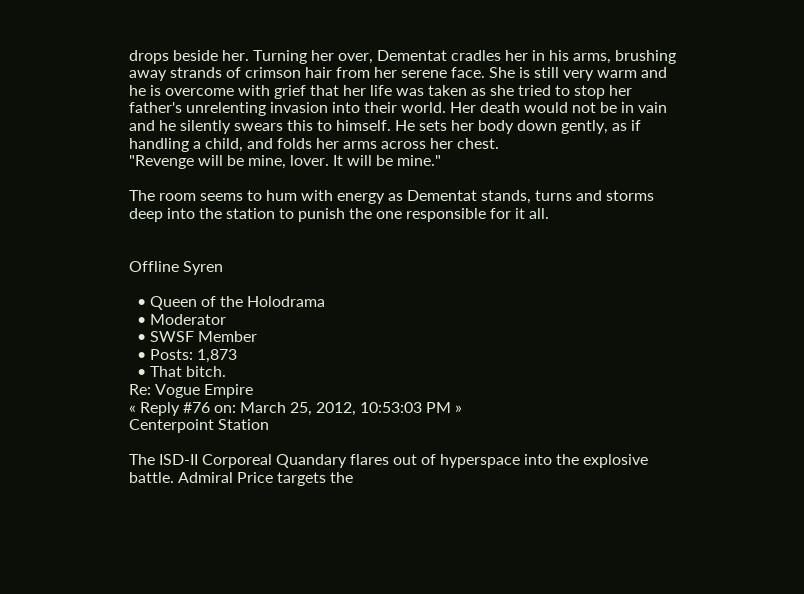drops beside her. Turning her over, Dementat cradles her in his arms, brushing away strands of crimson hair from her serene face. She is still very warm and he is overcome with grief that her life was taken as she tried to stop her father's unrelenting invasion into their world. Her death would not be in vain and he silently swears this to himself. He sets her body down gently, as if handling a child, and folds her arms across her chest.
"Revenge will be mine, lover. It will be mine."

The room seems to hum with energy as Dementat stands, turns and storms deep into the station to punish the one responsible for it all.


Offline Syren

  • Queen of the Holodrama
  • Moderator
  • SWSF Member
  • Posts: 1,873
  • That bitch.
Re: Vogue Empire
« Reply #76 on: March 25, 2012, 10:53:03 PM »
Centerpoint Station

The ISD-II Corporeal Quandary flares out of hyperspace into the explosive battle. Admiral Price targets the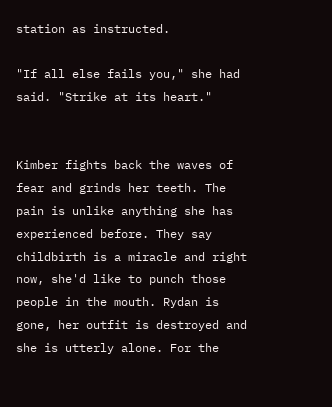station as instructed.

"If all else fails you," she had said. "Strike at its heart."


Kimber fights back the waves of fear and grinds her teeth. The pain is unlike anything she has experienced before. They say childbirth is a miracle and right now, she'd like to punch those people in the mouth. Rydan is gone, her outfit is destroyed and she is utterly alone. For the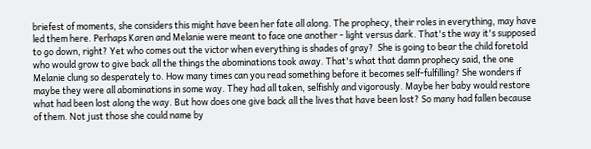briefest of moments, she considers this might have been her fate all along. The prophecy, their roles in everything, may have led them here. Perhaps Karen and Melanie were meant to face one another - light versus dark. That's the way it's supposed to go down, right? Yet who comes out the victor when everything is shades of gray?  She is going to bear the child foretold who would grow to give back all the things the abominations took away. That's what that damn prophecy said, the one Melanie clung so desperately to. How many times can you read something before it becomes self-fulfilling? She wonders if maybe they were all abominations in some way. They had all taken, selfishly and vigorously. Maybe her baby would restore what had been lost along the way. But how does one give back all the lives that have been lost? So many had fallen because of them. Not just those she could name by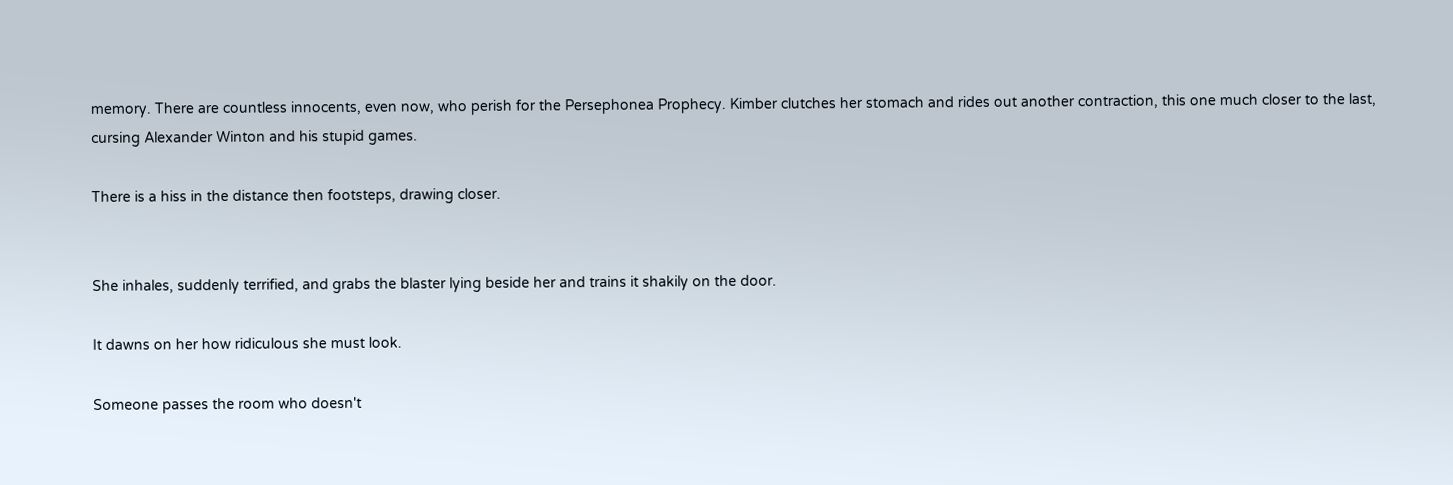memory. There are countless innocents, even now, who perish for the Persephonea Prophecy. Kimber clutches her stomach and rides out another contraction, this one much closer to the last, cursing Alexander Winton and his stupid games.

There is a hiss in the distance then footsteps, drawing closer.


She inhales, suddenly terrified, and grabs the blaster lying beside her and trains it shakily on the door.

It dawns on her how ridiculous she must look.

Someone passes the room who doesn't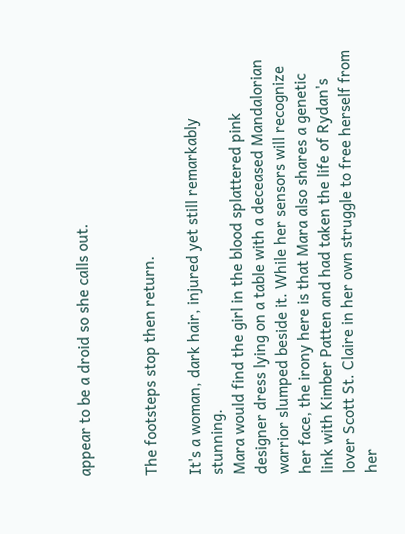appear to be a droid so she calls out.


The footsteps stop then return.

It's a woman, dark hair, injured yet still remarkably stunning.
Mara would find the girl in the blood splattered pink designer dress lying on a table with a deceased Mandalorian warrior slumped beside it. While her sensors will recognize her face, the irony here is that Mara also shares a genetic link with Kimber Patten and had taken the life of Rydan's lover Scott St. Claire in her own struggle to free herself from her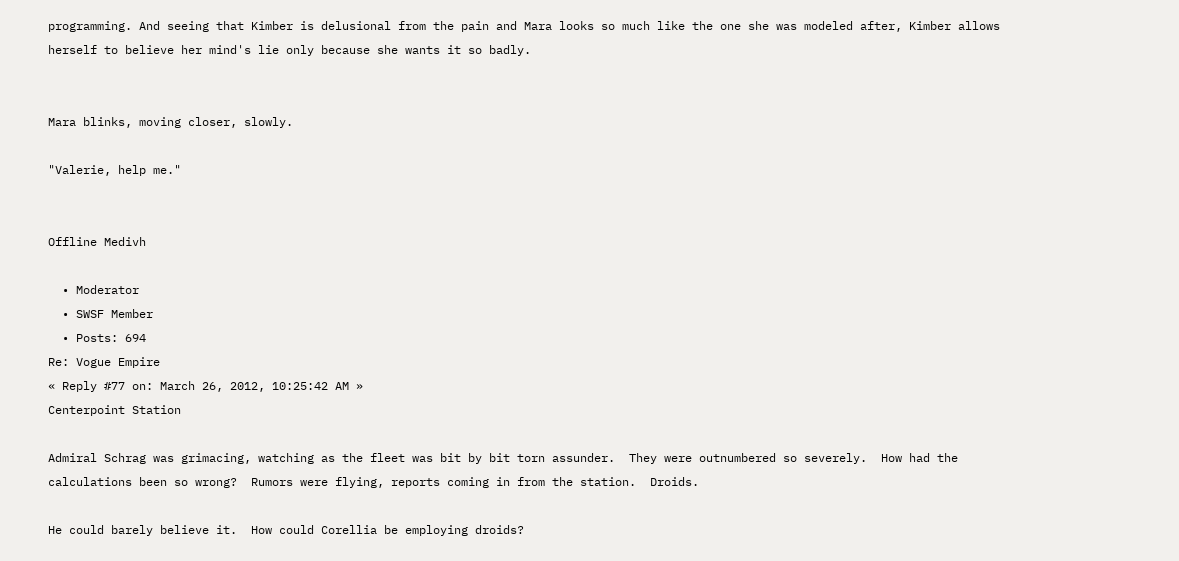programming. And seeing that Kimber is delusional from the pain and Mara looks so much like the one she was modeled after, Kimber allows herself to believe her mind's lie only because she wants it so badly.


Mara blinks, moving closer, slowly.

"Valerie, help me."


Offline Medivh

  • Moderator
  • SWSF Member
  • Posts: 694
Re: Vogue Empire
« Reply #77 on: March 26, 2012, 10:25:42 AM »
Centerpoint Station

Admiral Schrag was grimacing, watching as the fleet was bit by bit torn assunder.  They were outnumbered so severely.  How had the calculations been so wrong?  Rumors were flying, reports coming in from the station.  Droids.

He could barely believe it.  How could Corellia be employing droids?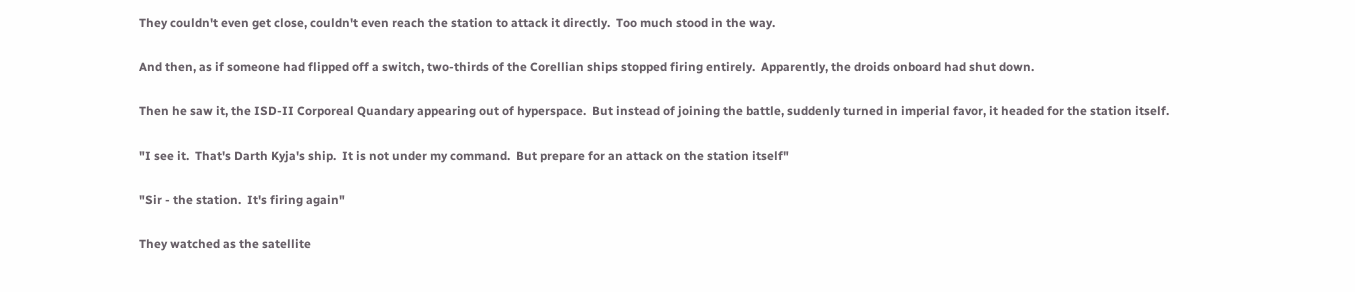They couldn't even get close, couldn't even reach the station to attack it directly.  Too much stood in the way.

And then, as if someone had flipped off a switch, two-thirds of the Corellian ships stopped firing entirely.  Apparently, the droids onboard had shut down.

Then he saw it, the ISD-II Corporeal Quandary appearing out of hyperspace.  But instead of joining the battle, suddenly turned in imperial favor, it headed for the station itself.

"I see it.  That's Darth Kyja's ship.  It is not under my command.  But prepare for an attack on the station itself"

"Sir - the station.  It's firing again"

They watched as the satellite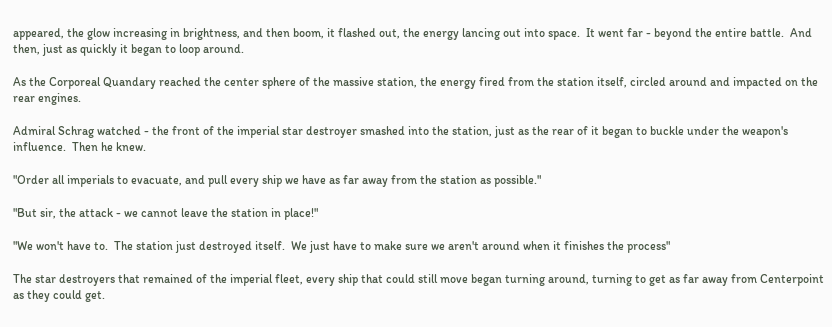appeared, the glow increasing in brightness, and then boom, it flashed out, the energy lancing out into space.  It went far - beyond the entire battle.  And then, just as quickly it began to loop around.

As the Corporeal Quandary reached the center sphere of the massive station, the energy fired from the station itself, circled around and impacted on the rear engines.

Admiral Schrag watched - the front of the imperial star destroyer smashed into the station, just as the rear of it began to buckle under the weapon's influence.  Then he knew.

"Order all imperials to evacuate, and pull every ship we have as far away from the station as possible."

"But sir, the attack - we cannot leave the station in place!"

"We won't have to.  The station just destroyed itself.  We just have to make sure we aren't around when it finishes the process"

The star destroyers that remained of the imperial fleet, every ship that could still move began turning around, turning to get as far away from Centerpoint as they could get.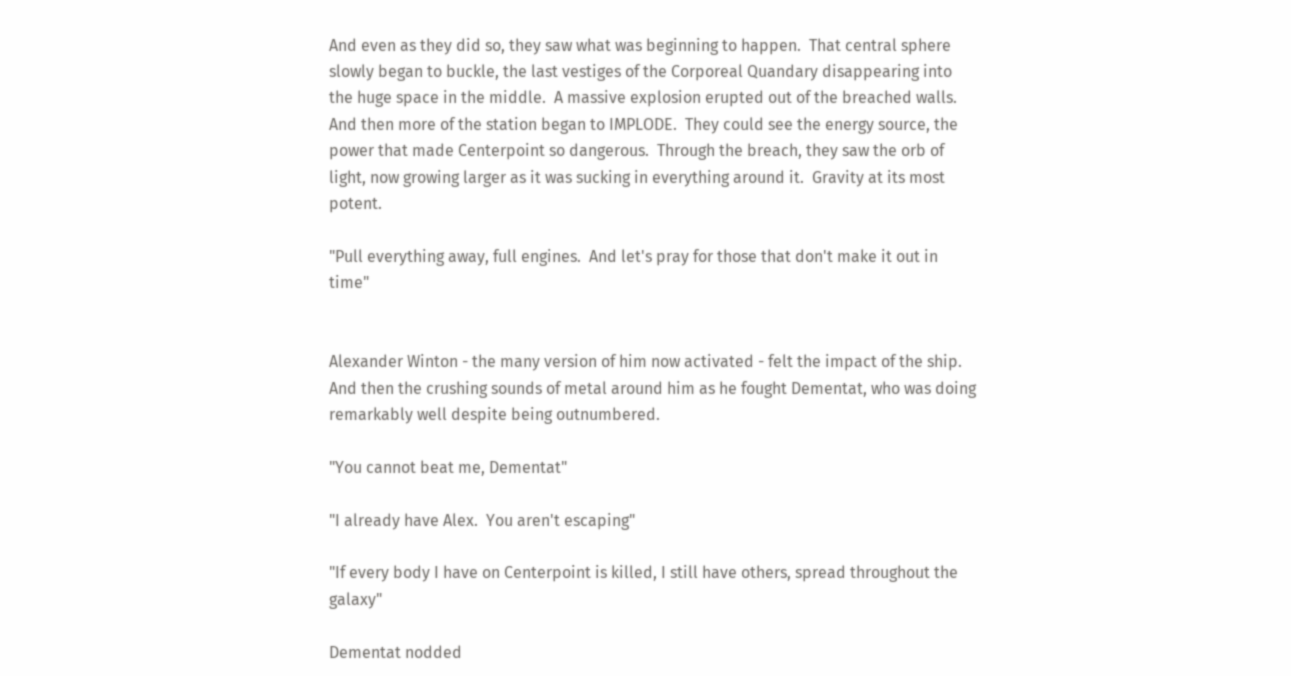And even as they did so, they saw what was beginning to happen.  That central sphere slowly began to buckle, the last vestiges of the Corporeal Quandary disappearing into the huge space in the middle.  A massive explosion erupted out of the breached walls.  And then more of the station began to IMPLODE.  They could see the energy source, the power that made Centerpoint so dangerous.  Through the breach, they saw the orb of light, now growing larger as it was sucking in everything around it.  Gravity at its most potent.

"Pull everything away, full engines.  And let's pray for those that don't make it out in time"


Alexander Winton - the many version of him now activated - felt the impact of the ship.  And then the crushing sounds of metal around him as he fought Dementat, who was doing remarkably well despite being outnumbered.

"You cannot beat me, Dementat"

"I already have Alex.  You aren't escaping"

"If every body I have on Centerpoint is killed, I still have others, spread throughout the galaxy"

Dementat nodded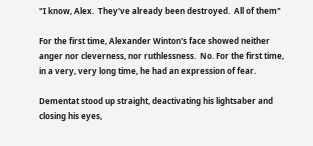"I know, Alex.  They've already been destroyed.  All of them"

For the first time, Alexander Winton's face showed neither anger nor cleverness, nor ruthlessness.  No. For the first time, in a very, very long time, he had an expression of fear.

Dementat stood up straight, deactivating his lightsaber and closing his eyes,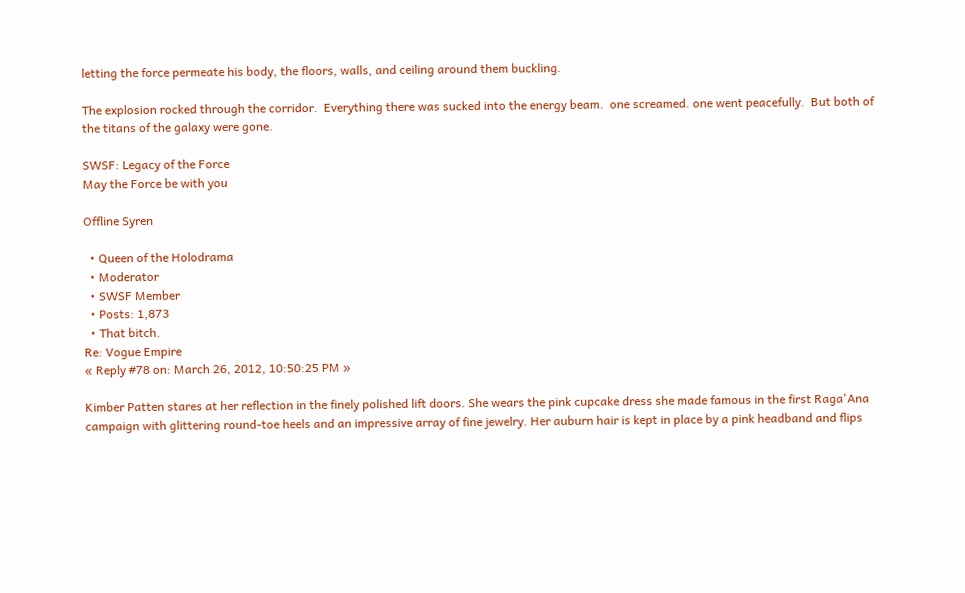letting the force permeate his body, the floors, walls, and ceiling around them buckling.

The explosion rocked through the corridor.  Everything there was sucked into the energy beam.  one screamed. one went peacefully.  But both of the titans of the galaxy were gone.

SWSF: Legacy of the Force
May the Force be with you

Offline Syren

  • Queen of the Holodrama
  • Moderator
  • SWSF Member
  • Posts: 1,873
  • That bitch.
Re: Vogue Empire
« Reply #78 on: March 26, 2012, 10:50:25 PM »

Kimber Patten stares at her reflection in the finely polished lift doors. She wears the pink cupcake dress she made famous in the first Raga'Ana campaign with glittering round-toe heels and an impressive array of fine jewelry. Her auburn hair is kept in place by a pink headband and flips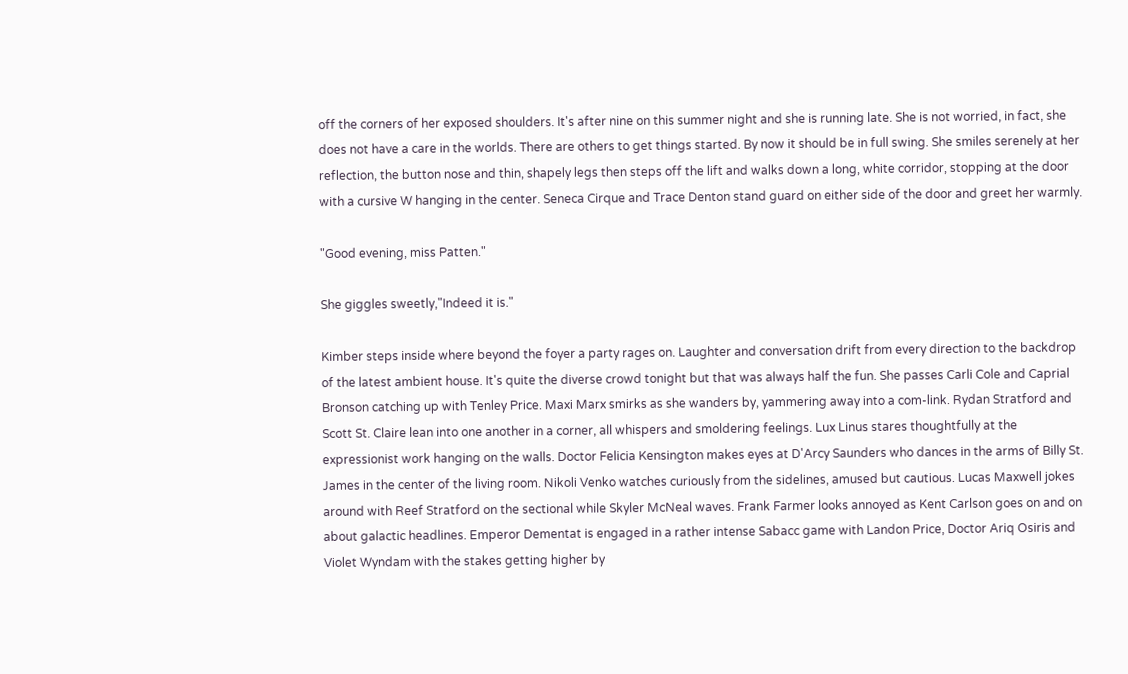off the corners of her exposed shoulders. It's after nine on this summer night and she is running late. She is not worried, in fact, she does not have a care in the worlds. There are others to get things started. By now it should be in full swing. She smiles serenely at her reflection, the button nose and thin, shapely legs then steps off the lift and walks down a long, white corridor, stopping at the door with a cursive W hanging in the center. Seneca Cirque and Trace Denton stand guard on either side of the door and greet her warmly.

"Good evening, miss Patten."

She giggles sweetly,"Indeed it is."

Kimber steps inside where beyond the foyer a party rages on. Laughter and conversation drift from every direction to the backdrop of the latest ambient house. It's quite the diverse crowd tonight but that was always half the fun. She passes Carli Cole and Caprial Bronson catching up with Tenley Price. Maxi Marx smirks as she wanders by, yammering away into a com-link. Rydan Stratford and Scott St. Claire lean into one another in a corner, all whispers and smoldering feelings. Lux Linus stares thoughtfully at the expressionist work hanging on the walls. Doctor Felicia Kensington makes eyes at D'Arcy Saunders who dances in the arms of Billy St. James in the center of the living room. Nikoli Venko watches curiously from the sidelines, amused but cautious. Lucas Maxwell jokes around with Reef Stratford on the sectional while Skyler McNeal waves. Frank Farmer looks annoyed as Kent Carlson goes on and on about galactic headlines. Emperor Dementat is engaged in a rather intense Sabacc game with Landon Price, Doctor Ariq Osiris and Violet Wyndam with the stakes getting higher by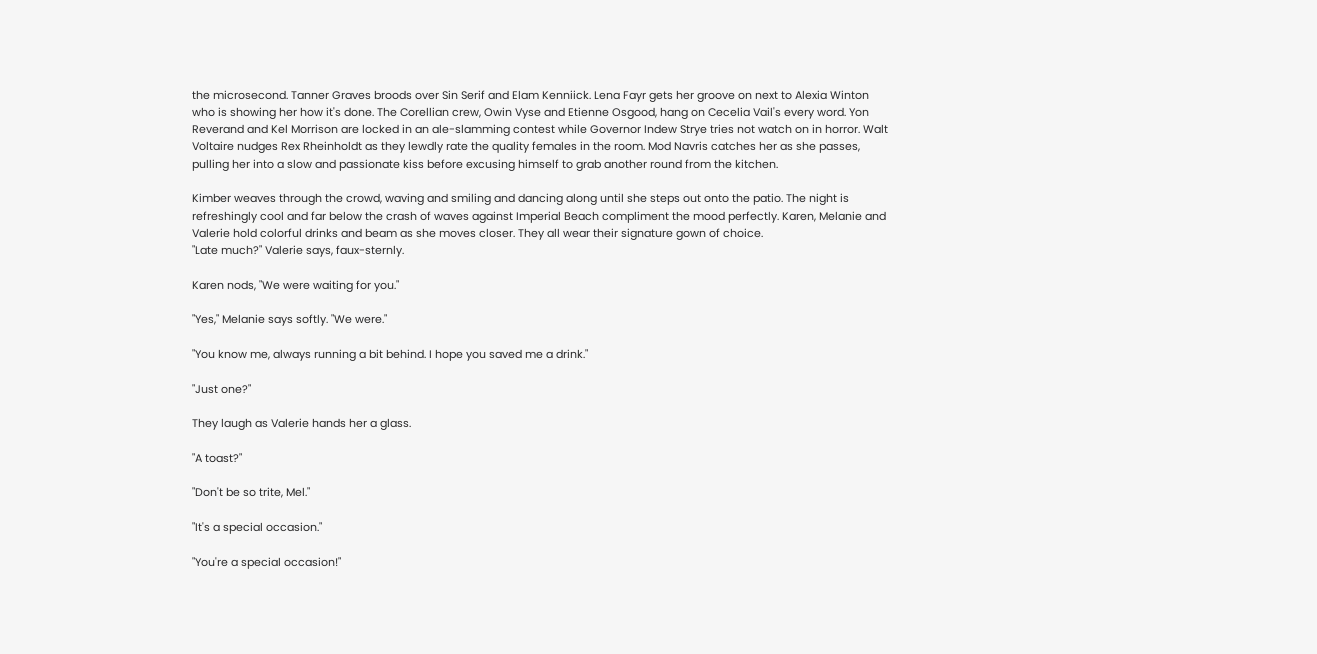the microsecond. Tanner Graves broods over Sin Serif and Elam Kenniick. Lena Fayr gets her groove on next to Alexia Winton who is showing her how it's done. The Corellian crew, Owin Vyse and Etienne Osgood, hang on Cecelia Vail's every word. Yon Reverand and Kel Morrison are locked in an ale-slamming contest while Governor Indew Strye tries not watch on in horror. Walt Voltaire nudges Rex Rheinholdt as they lewdly rate the quality females in the room. Mod Navris catches her as she passes, pulling her into a slow and passionate kiss before excusing himself to grab another round from the kitchen.

Kimber weaves through the crowd, waving and smiling and dancing along until she steps out onto the patio. The night is refreshingly cool and far below the crash of waves against Imperial Beach compliment the mood perfectly. Karen, Melanie and Valerie hold colorful drinks and beam as she moves closer. They all wear their signature gown of choice.
"Late much?" Valerie says, faux-sternly.

Karen nods, "We were waiting for you."

"Yes," Melanie says softly. "We were."

"You know me, always running a bit behind. I hope you saved me a drink."

"Just one?"

They laugh as Valerie hands her a glass.

"A toast?"

"Don't be so trite, Mel."

"It's a special occasion."

"You're a special occasion!"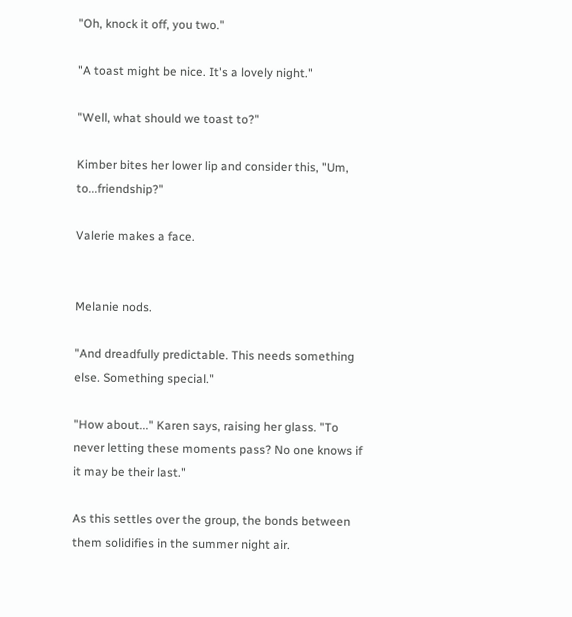"Oh, knock it off, you two."

"A toast might be nice. It's a lovely night."

"Well, what should we toast to?"

Kimber bites her lower lip and consider this, "Um, to...friendship?"

Valerie makes a face.


Melanie nods.

"And dreadfully predictable. This needs something else. Something special."

"How about..." Karen says, raising her glass. "To never letting these moments pass? No one knows if it may be their last."

As this settles over the group, the bonds between them solidifies in the summer night air.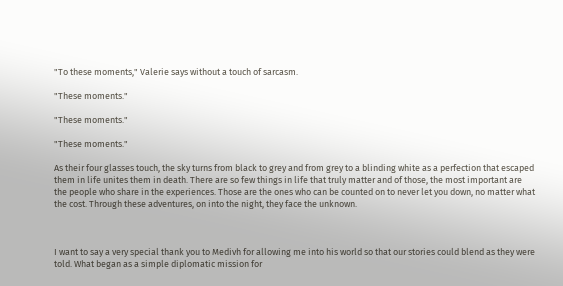"To these moments," Valerie says without a touch of sarcasm.

"These moments."

"These moments."

"These moments."

As their four glasses touch, the sky turns from black to grey and from grey to a blinding white as a perfection that escaped them in life unites them in death. There are so few things in life that truly matter and of those, the most important are the people who share in the experiences. Those are the ones who can be counted on to never let you down, no matter what the cost. Through these adventures, on into the night, they face the unknown.



I want to say a very special thank you to Medivh for allowing me into his world so that our stories could blend as they were told. What began as a simple diplomatic mission for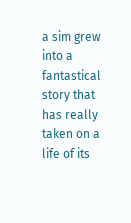a sim grew into a fantastical story that has really taken on a life of its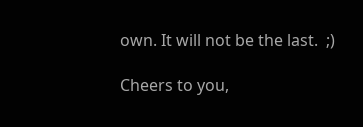own. It will not be the last.  ;)

Cheers to you,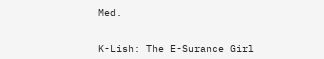Med.


K-Lish: The E-Surance Girl